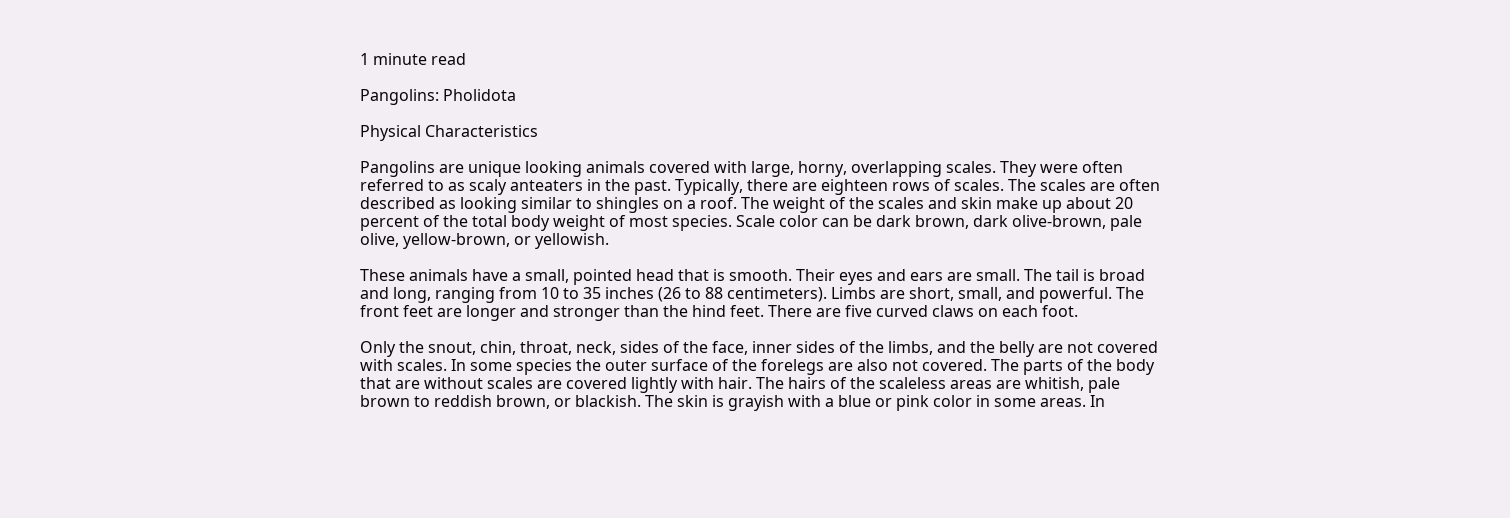1 minute read

Pangolins: Pholidota

Physical Characteristics

Pangolins are unique looking animals covered with large, horny, overlapping scales. They were often referred to as scaly anteaters in the past. Typically, there are eighteen rows of scales. The scales are often described as looking similar to shingles on a roof. The weight of the scales and skin make up about 20 percent of the total body weight of most species. Scale color can be dark brown, dark olive-brown, pale olive, yellow-brown, or yellowish.

These animals have a small, pointed head that is smooth. Their eyes and ears are small. The tail is broad and long, ranging from 10 to 35 inches (26 to 88 centimeters). Limbs are short, small, and powerful. The front feet are longer and stronger than the hind feet. There are five curved claws on each foot.

Only the snout, chin, throat, neck, sides of the face, inner sides of the limbs, and the belly are not covered with scales. In some species the outer surface of the forelegs are also not covered. The parts of the body that are without scales are covered lightly with hair. The hairs of the scaleless areas are whitish, pale brown to reddish brown, or blackish. The skin is grayish with a blue or pink color in some areas. In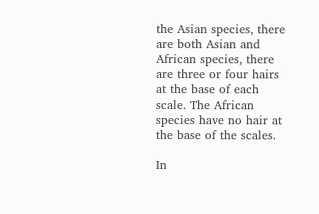the Asian species, there are both Asian and African species, there are three or four hairs at the base of each scale. The African species have no hair at the base of the scales.

In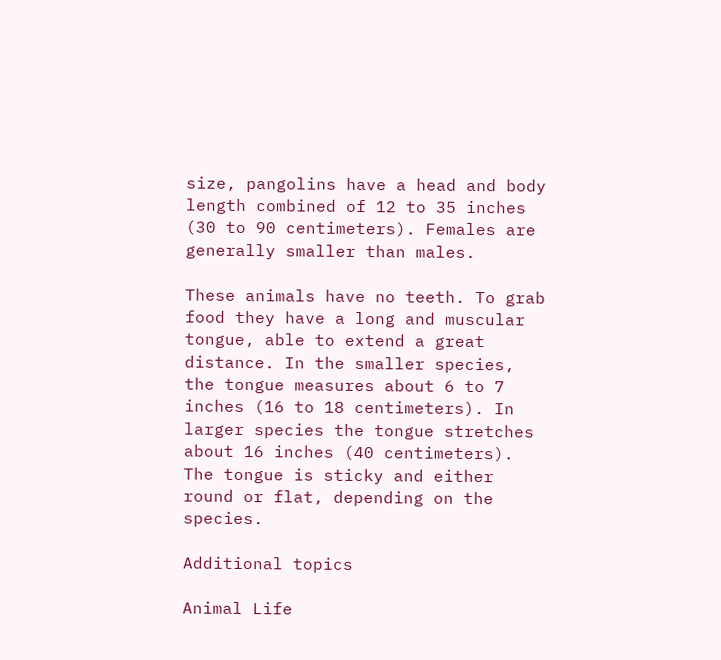size, pangolins have a head and body length combined of 12 to 35 inches (30 to 90 centimeters). Females are generally smaller than males.

These animals have no teeth. To grab food they have a long and muscular tongue, able to extend a great distance. In the smaller species, the tongue measures about 6 to 7 inches (16 to 18 centimeters). In larger species the tongue stretches about 16 inches (40 centimeters). The tongue is sticky and either round or flat, depending on the species.

Additional topics

Animal Life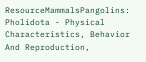ResourceMammalsPangolins: Pholidota - Physical Characteristics, Behavior And Reproduction,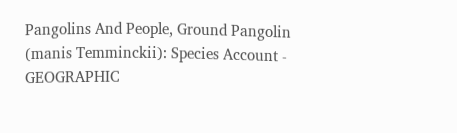Pangolins And People, Ground Pangolin (manis Temminckii): Species Account - GEOGRAPHIC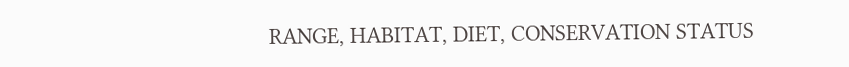RANGE, HABITAT, DIET, CONSERVATION STATUS